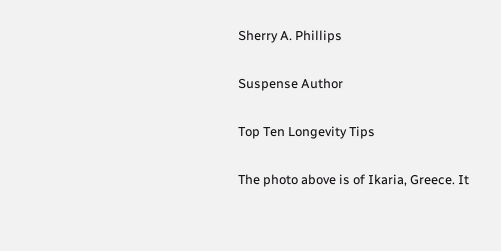Sherry A. Phillips

Suspense Author

Top Ten Longevity Tips

The photo above is of Ikaria, Greece. It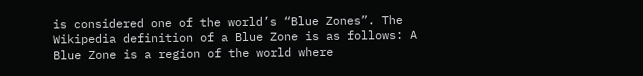is considered one of the world’s “Blue Zones”. The Wikipedia definition of a Blue Zone is as follows: A Blue Zone is a region of the world where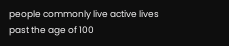people commonly live active lives past the age of 100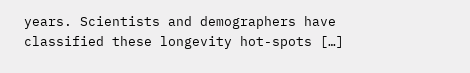years. Scientists and demographers have classified these longevity hot-spots […]